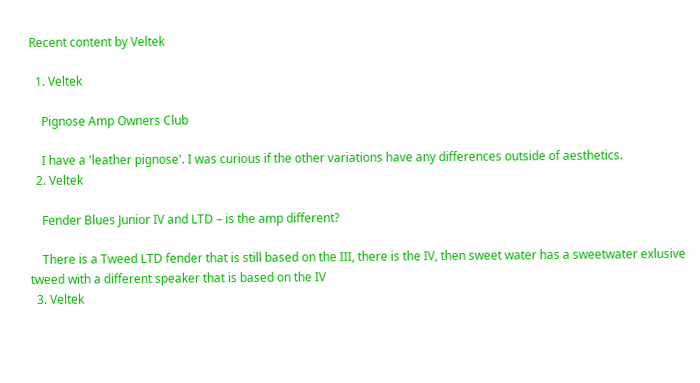Recent content by Veltek

  1. Veltek

    Pignose Amp Owners Club

    I have a 'leather pignose'. I was curious if the other variations have any differences outside of aesthetics.
  2. Veltek

    Fender Blues Junior IV and LTD – is the amp different?

    There is a Tweed LTD fender that is still based on the III, there is the IV, then sweet water has a sweetwater exlusive tweed with a different speaker that is based on the IV
  3. Veltek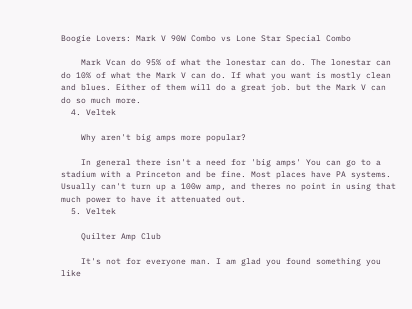Boogie Lovers: Mark V 90W Combo vs Lone Star Special Combo

    Mark Vcan do 95% of what the lonestar can do. The lonestar can do 10% of what the Mark V can do. If what you want is mostly clean and blues. Either of them will do a great job. but the Mark V can do so much more.
  4. Veltek

    Why aren't big amps more popular?

    In general there isn't a need for 'big amps' You can go to a stadium with a Princeton and be fine. Most places have PA systems. Usually can't turn up a 100w amp, and theres no point in using that much power to have it attenuated out.
  5. Veltek

    Quilter Amp Club

    It's not for everyone man. I am glad you found something you like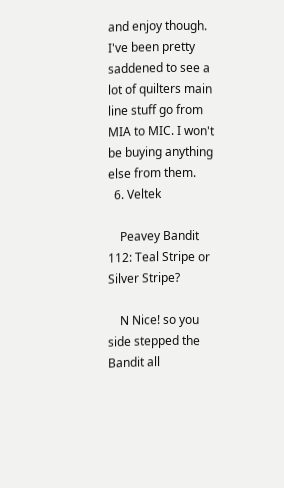and enjoy though. I've been pretty saddened to see a lot of quilters main line stuff go from MIA to MIC. I won't be buying anything else from them.
  6. Veltek

    Peavey Bandit 112: Teal Stripe or Silver Stripe?

    N Nice! so you side stepped the Bandit all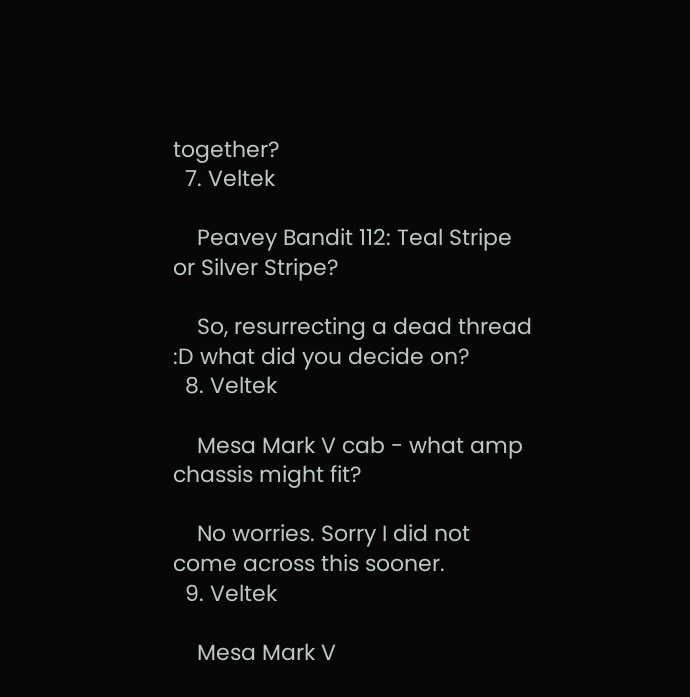together?
  7. Veltek

    Peavey Bandit 112: Teal Stripe or Silver Stripe?

    So, resurrecting a dead thread :D what did you decide on?
  8. Veltek

    Mesa Mark V cab - what amp chassis might fit?

    No worries. Sorry I did not come across this sooner.
  9. Veltek

    Mesa Mark V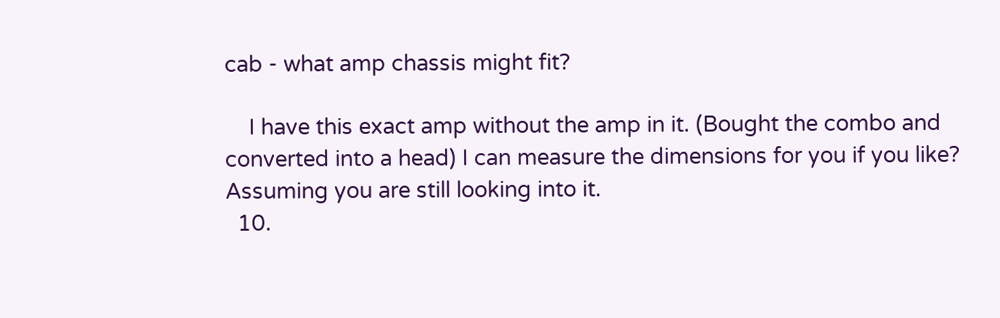cab - what amp chassis might fit?

    I have this exact amp without the amp in it. (Bought the combo and converted into a head) I can measure the dimensions for you if you like? Assuming you are still looking into it.
  10.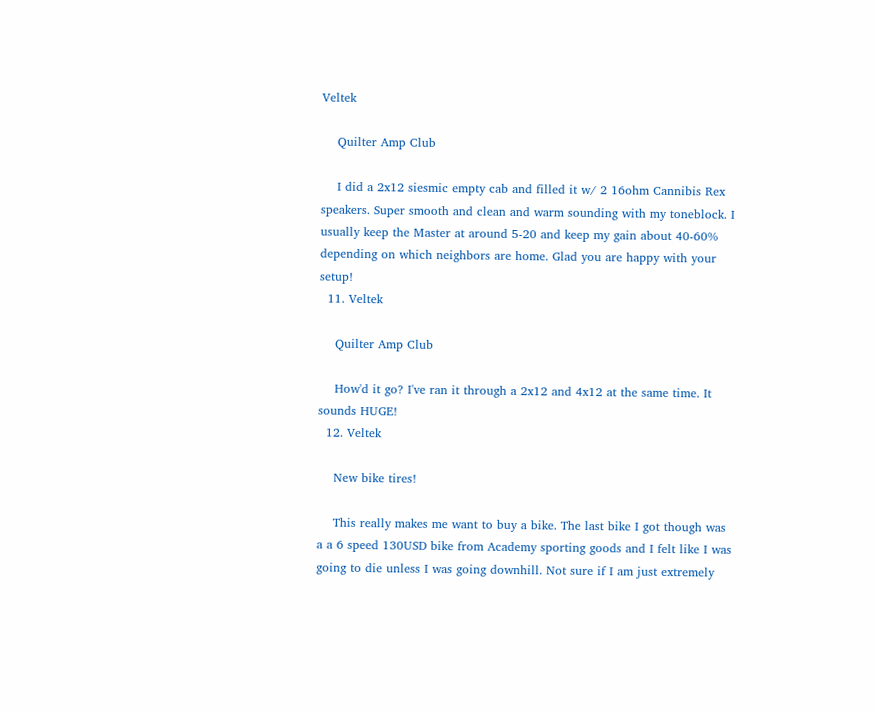Veltek

    Quilter Amp Club

    I did a 2x12 siesmic empty cab and filled it w/ 2 16ohm Cannibis Rex speakers. Super smooth and clean and warm sounding with my toneblock. I usually keep the Master at around 5-20 and keep my gain about 40-60% depending on which neighbors are home. Glad you are happy with your setup!
  11. Veltek

    Quilter Amp Club

    How'd it go? I've ran it through a 2x12 and 4x12 at the same time. It sounds HUGE!
  12. Veltek

    New bike tires!

    This really makes me want to buy a bike. The last bike I got though was a a 6 speed 130USD bike from Academy sporting goods and I felt like I was going to die unless I was going downhill. Not sure if I am just extremely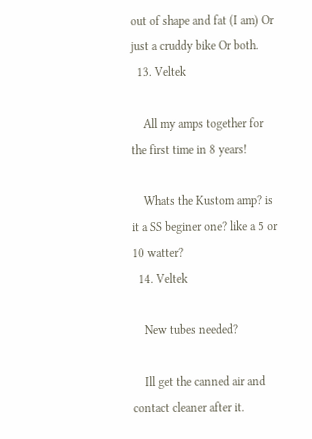out of shape and fat (I am) Or just a cruddy bike Or both.
  13. Veltek

    All my amps together for the first time in 8 years!

    Whats the Kustom amp? is it a SS beginer one? like a 5 or 10 watter?
  14. Veltek

    New tubes needed?

    Ill get the canned air and contact cleaner after it.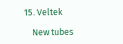15. Veltek

    New tubes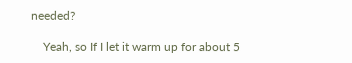needed?

    Yeah, so If I let it warm up for about 5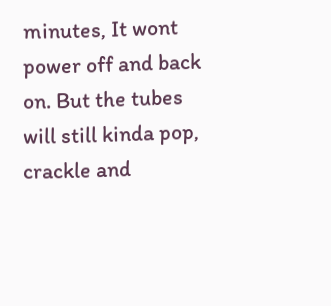minutes, It wont power off and back on. But the tubes will still kinda pop, crackle and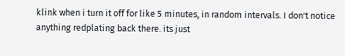klink when i turn it off for like 5 minutes, in random intervals. I don't notice anything redplating back there. its just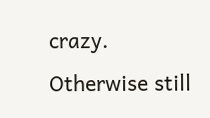crazy. Otherwise still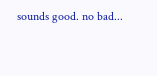sounds good. no bad...